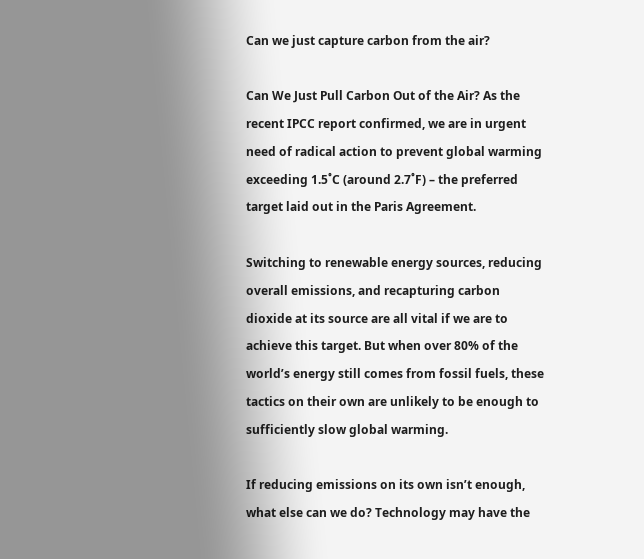Can we just capture carbon from the air?

Can We Just Pull Carbon Out of the Air? As the recent IPCC report confirmed, we are in urgent need of radical action to prevent global warming exceeding 1.5˚C (around 2.7˚F) – the preferred target laid out in the Paris Agreement.

Switching to renewable energy sources, reducing overall emissions, and recapturing carbon dioxide at its source are all vital if we are to achieve this target. But when over 80% of the world’s energy still comes from fossil fuels, these tactics on their own are unlikely to be enough to sufficiently slow global warming.

If reducing emissions on its own isn’t enough, what else can we do? Technology may have the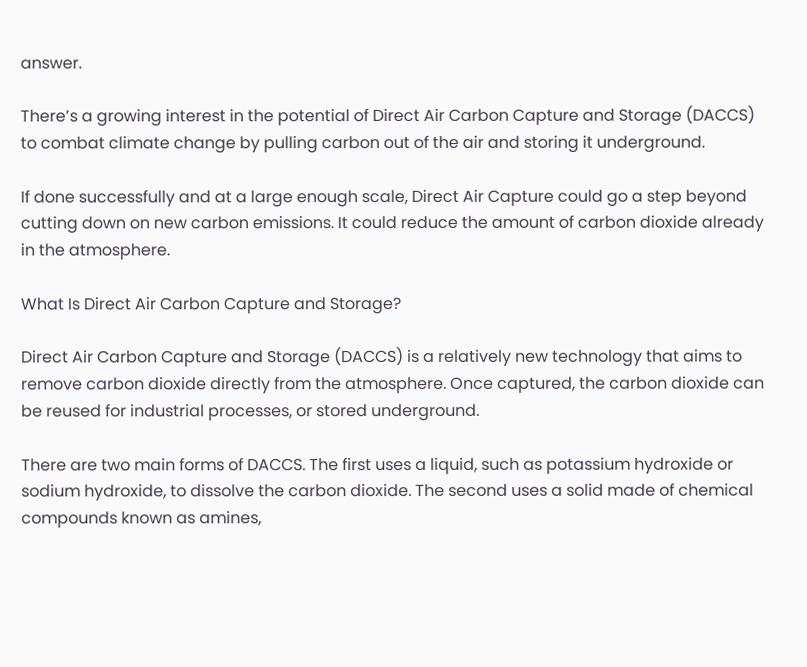answer.

There’s a growing interest in the potential of Direct Air Carbon Capture and Storage (DACCS) to combat climate change by pulling carbon out of the air and storing it underground.

If done successfully and at a large enough scale, Direct Air Capture could go a step beyond cutting down on new carbon emissions. It could reduce the amount of carbon dioxide already in the atmosphere.

What Is Direct Air Carbon Capture and Storage?

Direct Air Carbon Capture and Storage (DACCS) is a relatively new technology that aims to remove carbon dioxide directly from the atmosphere. Once captured, the carbon dioxide can be reused for industrial processes, or stored underground.

There are two main forms of DACCS. The first uses a liquid, such as potassium hydroxide or sodium hydroxide, to dissolve the carbon dioxide. The second uses a solid made of chemical compounds known as amines,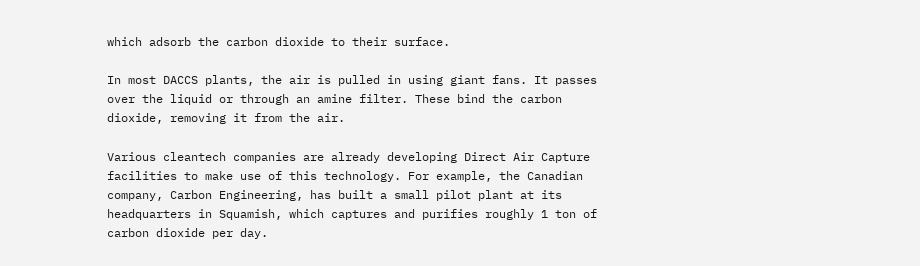which adsorb the carbon dioxide to their surface.

In most DACCS plants, the air is pulled in using giant fans. It passes over the liquid or through an amine filter. These bind the carbon dioxide, removing it from the air.

Various cleantech companies are already developing Direct Air Capture facilities to make use of this technology. For example, the Canadian company, Carbon Engineering, has built a small pilot plant at its headquarters in Squamish, which captures and purifies roughly 1 ton of carbon dioxide per day.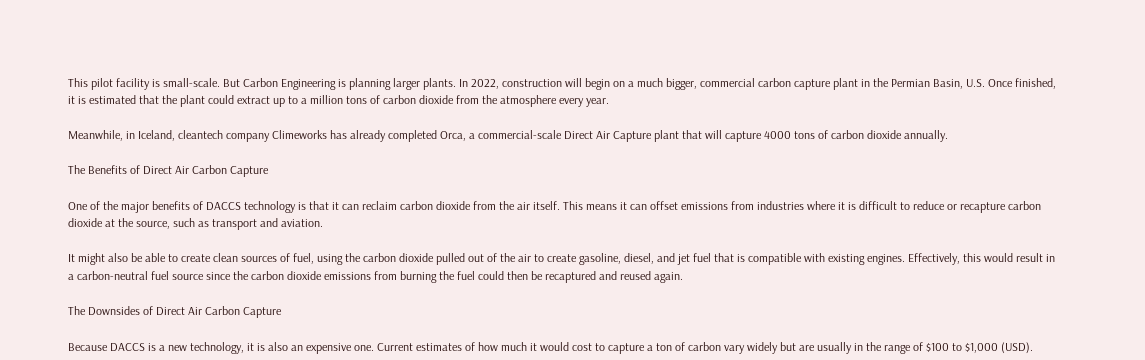This pilot facility is small-scale. But Carbon Engineering is planning larger plants. In 2022, construction will begin on a much bigger, commercial carbon capture plant in the Permian Basin, U.S. Once finished, it is estimated that the plant could extract up to a million tons of carbon dioxide from the atmosphere every year.

Meanwhile, in Iceland, cleantech company Climeworks has already completed Orca, a commercial-scale Direct Air Capture plant that will capture 4000 tons of carbon dioxide annually.

The Benefits of Direct Air Carbon Capture

One of the major benefits of DACCS technology is that it can reclaim carbon dioxide from the air itself. This means it can offset emissions from industries where it is difficult to reduce or recapture carbon dioxide at the source, such as transport and aviation.

It might also be able to create clean sources of fuel, using the carbon dioxide pulled out of the air to create gasoline, diesel, and jet fuel that is compatible with existing engines. Effectively, this would result in a carbon-neutral fuel source since the carbon dioxide emissions from burning the fuel could then be recaptured and reused again.

The Downsides of Direct Air Carbon Capture

Because DACCS is a new technology, it is also an expensive one. Current estimates of how much it would cost to capture a ton of carbon vary widely but are usually in the range of $100 to $1,000 (USD).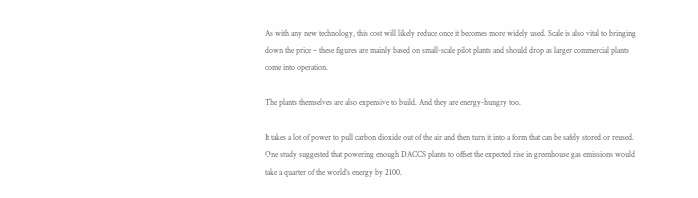As with any new technology, this cost will likely reduce once it becomes more widely used. Scale is also vital to bringing down the price – these figures are mainly based on small-scale pilot plants and should drop as larger commercial plants come into operation.

The plants themselves are also expensive to build. And they are energy-hungry too.

It takes a lot of power to pull carbon dioxide out of the air and then turn it into a form that can be safely stored or reused. One study suggested that powering enough DACCS plants to offset the expected rise in greenhouse gas emissions would take a quarter of the world’s energy by 2100.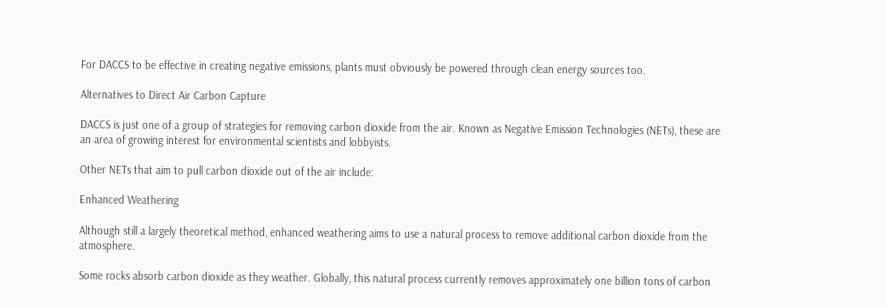For DACCS to be effective in creating negative emissions, plants must obviously be powered through clean energy sources too.

Alternatives to Direct Air Carbon Capture

DACCS is just one of a group of strategies for removing carbon dioxide from the air. Known as Negative Emission Technologies (NETs), these are an area of growing interest for environmental scientists and lobbyists.

Other NETs that aim to pull carbon dioxide out of the air include:

Enhanced Weathering

Although still a largely theoretical method, enhanced weathering aims to use a natural process to remove additional carbon dioxide from the atmosphere.

Some rocks absorb carbon dioxide as they weather. Globally, this natural process currently removes approximately one billion tons of carbon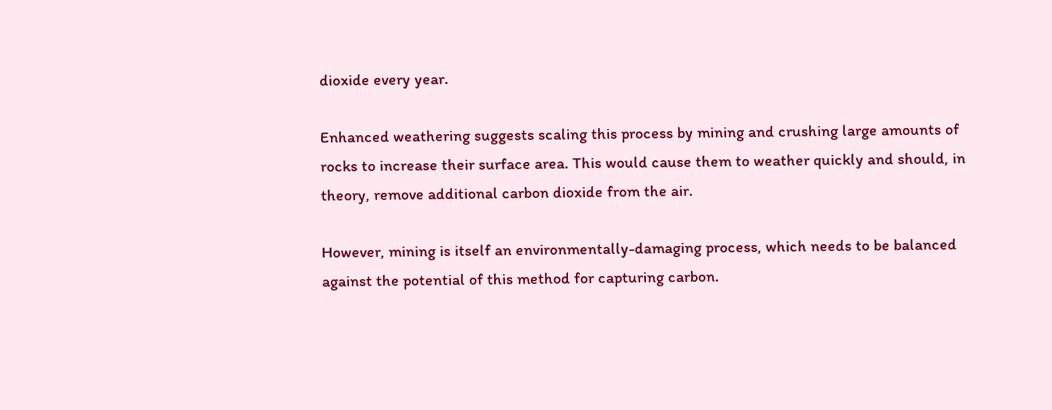dioxide every year.

Enhanced weathering suggests scaling this process by mining and crushing large amounts of rocks to increase their surface area. This would cause them to weather quickly and should, in theory, remove additional carbon dioxide from the air.

However, mining is itself an environmentally-damaging process, which needs to be balanced against the potential of this method for capturing carbon.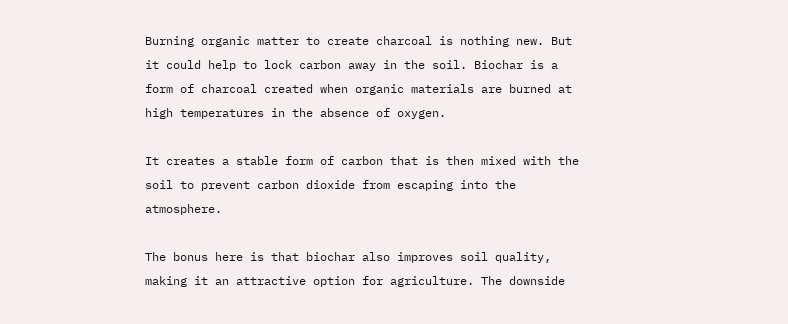Burning organic matter to create charcoal is nothing new. But it could help to lock carbon away in the soil. Biochar is a form of charcoal created when organic materials are burned at high temperatures in the absence of oxygen.

It creates a stable form of carbon that is then mixed with the soil to prevent carbon dioxide from escaping into the atmosphere.

The bonus here is that biochar also improves soil quality, making it an attractive option for agriculture. The downside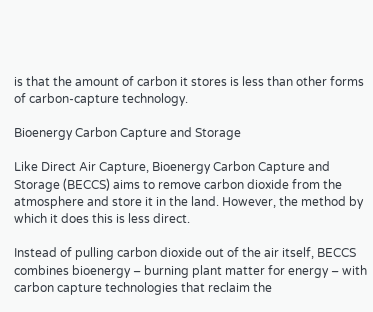is that the amount of carbon it stores is less than other forms of carbon-capture technology.

Bioenergy Carbon Capture and Storage

Like Direct Air Capture, Bioenergy Carbon Capture and Storage (BECCS) aims to remove carbon dioxide from the atmosphere and store it in the land. However, the method by which it does this is less direct.

Instead of pulling carbon dioxide out of the air itself, BECCS combines bioenergy – burning plant matter for energy – with carbon capture technologies that reclaim the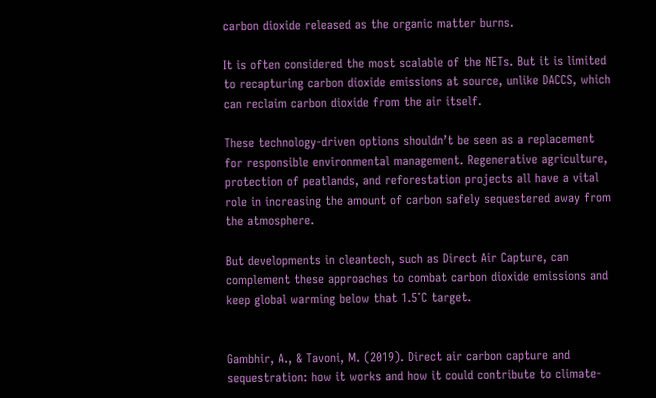carbon dioxide released as the organic matter burns.

It is often considered the most scalable of the NETs. But it is limited to recapturing carbon dioxide emissions at source, unlike DACCS, which can reclaim carbon dioxide from the air itself.

These technology-driven options shouldn’t be seen as a replacement for responsible environmental management. Regenerative agriculture, protection of peatlands, and reforestation projects all have a vital role in increasing the amount of carbon safely sequestered away from the atmosphere.

But developments in cleantech, such as Direct Air Capture, can complement these approaches to combat carbon dioxide emissions and keep global warming below that 1.5˚C target.


Gambhir, A., & Tavoni, M. (2019). Direct air carbon capture and sequestration: how it works and how it could contribute to climate-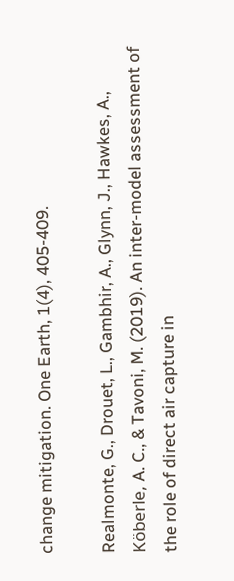change mitigation. One Earth, 1(4), 405-409.

Realmonte, G., Drouet, L., Gambhir, A., Glynn, J., Hawkes, A., Köberle, A. C., & Tavoni, M. (2019). An inter-model assessment of the role of direct air capture in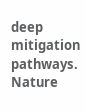deep mitigation pathways. Nature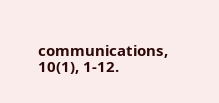communications, 10(1), 1-12.